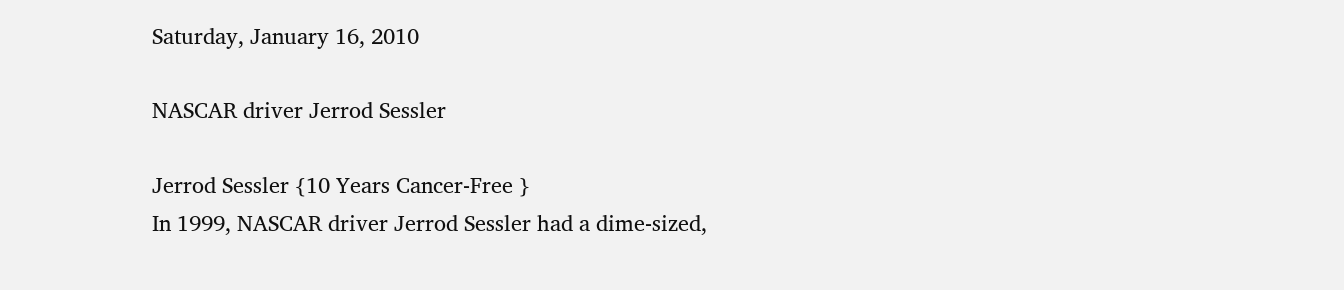Saturday, January 16, 2010

NASCAR driver Jerrod Sessler

Jerrod Sessler {10 Years Cancer-Free }
In 1999, NASCAR driver Jerrod Sessler had a dime-sized,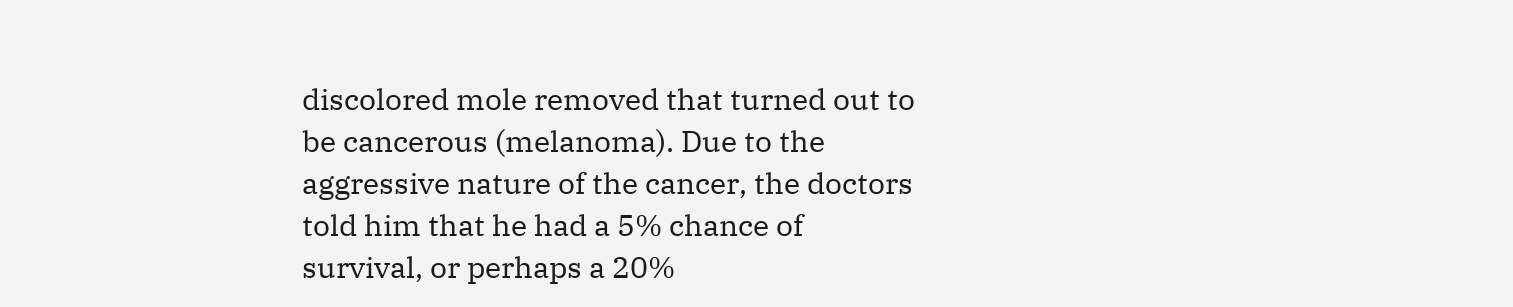discolored mole removed that turned out to be cancerous (melanoma). Due to the aggressive nature of the cancer, the doctors told him that he had a 5% chance of survival, or perhaps a 20%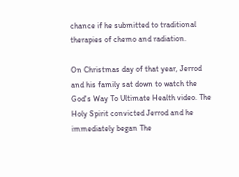chance if he submitted to traditional therapies of chemo and radiation.

On Christmas day of that year, Jerrod and his family sat down to watch the God's Way To Ultimate Health video. The Holy Spirit convicted Jerrod and he immediately began The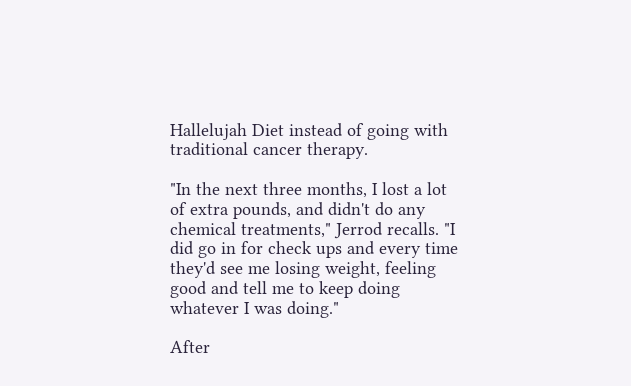Hallelujah Diet instead of going with traditional cancer therapy.

"In the next three months, I lost a lot of extra pounds, and didn't do any chemical treatments," Jerrod recalls. "I did go in for check ups and every time they'd see me losing weight, feeling good and tell me to keep doing whatever I was doing."

After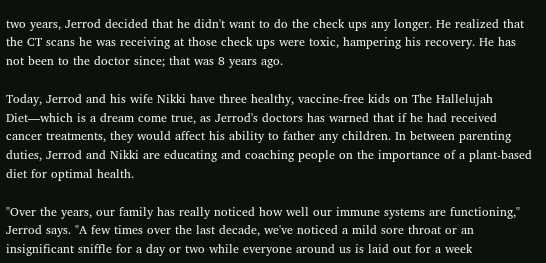two years, Jerrod decided that he didn't want to do the check ups any longer. He realized that the CT scans he was receiving at those check ups were toxic, hampering his recovery. He has not been to the doctor since; that was 8 years ago.

Today, Jerrod and his wife Nikki have three healthy, vaccine-free kids on The Hallelujah Diet—which is a dream come true, as Jerrod's doctors has warned that if he had received cancer treatments, they would affect his ability to father any children. In between parenting duties, Jerrod and Nikki are educating and coaching people on the importance of a plant-based diet for optimal health.

"Over the years, our family has really noticed how well our immune systems are functioning," Jerrod says. "A few times over the last decade, we've noticed a mild sore throat or an insignificant sniffle for a day or two while everyone around us is laid out for a week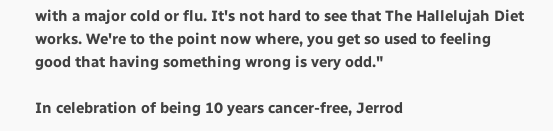with a major cold or flu. It's not hard to see that The Hallelujah Diet works. We're to the point now where, you get so used to feeling good that having something wrong is very odd."

In celebration of being 10 years cancer-free, Jerrod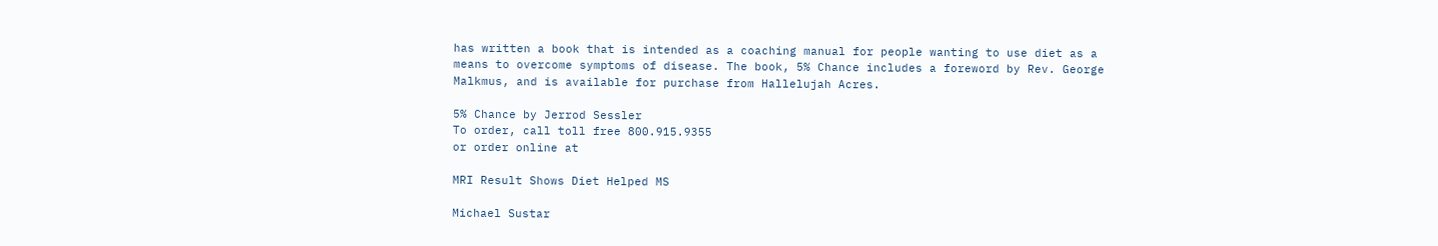has written a book that is intended as a coaching manual for people wanting to use diet as a means to overcome symptoms of disease. The book, 5% Chance includes a foreword by Rev. George Malkmus, and is available for purchase from Hallelujah Acres.

5% Chance by Jerrod Sessler
To order, call toll free 800.915.9355
or order online at

MRI Result Shows Diet Helped MS

Michael Sustar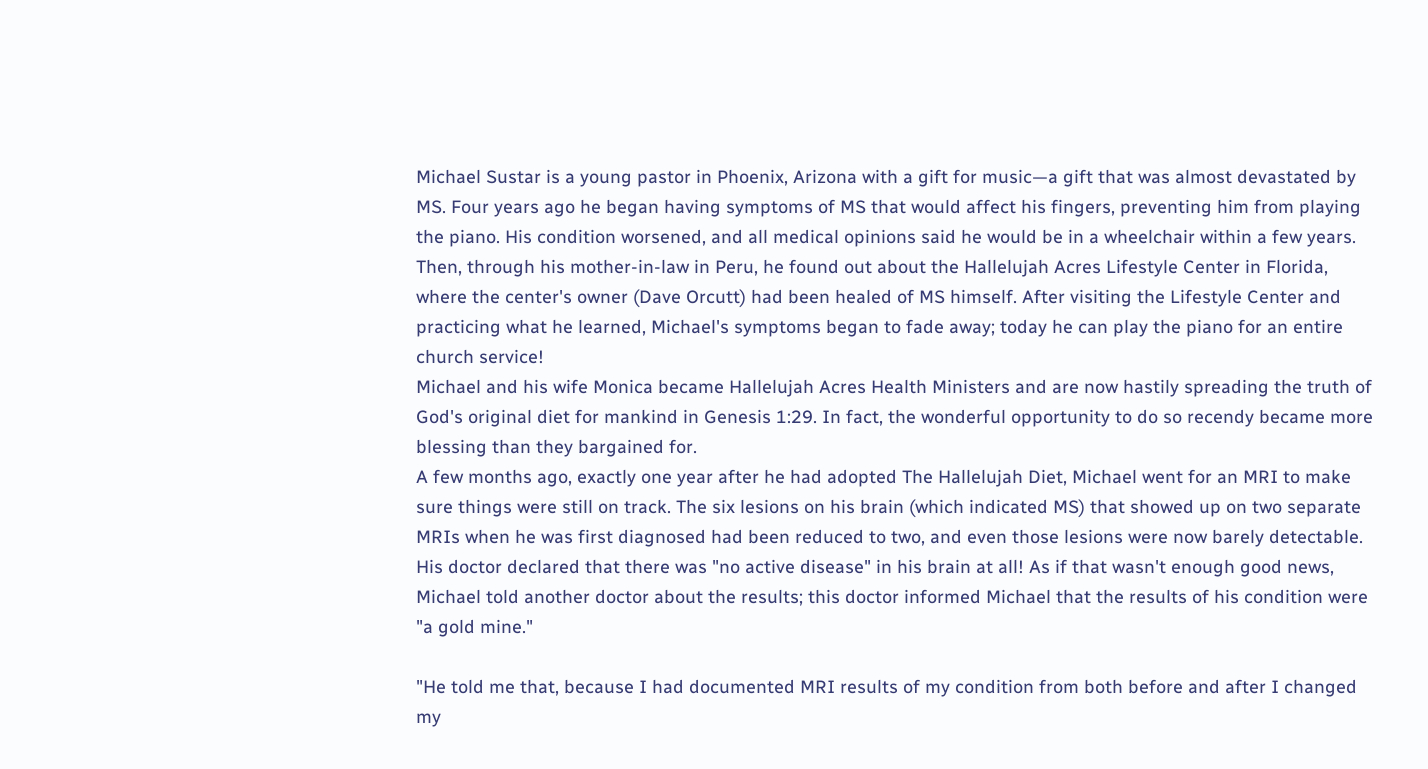Michael Sustar is a young pastor in Phoenix, Arizona with a gift for music—a gift that was almost devastated by MS. Four years ago he began having symptoms of MS that would affect his fingers, preventing him from playing the piano. His condition worsened, and all medical opinions said he would be in a wheelchair within a few years.
Then, through his mother-in-law in Peru, he found out about the Hallelujah Acres Lifestyle Center in Florida, where the center's owner (Dave Orcutt) had been healed of MS himself. After visiting the Lifestyle Center and practicing what he learned, Michael's symptoms began to fade away; today he can play the piano for an entire church service!
Michael and his wife Monica became Hallelujah Acres Health Ministers and are now hastily spreading the truth of God's original diet for mankind in Genesis 1:29. In fact, the wonderful opportunity to do so recendy became more blessing than they bargained for.
A few months ago, exactly one year after he had adopted The Hallelujah Diet, Michael went for an MRI to make sure things were still on track. The six lesions on his brain (which indicated MS) that showed up on two separate MRIs when he was first diagnosed had been reduced to two, and even those lesions were now barely detectable. His doctor declared that there was "no active disease" in his brain at all! As if that wasn't enough good news, Michael told another doctor about the results; this doctor informed Michael that the results of his condition were "a gold mine."

"He told me that, because I had documented MRI results of my condition from both before and after I changed my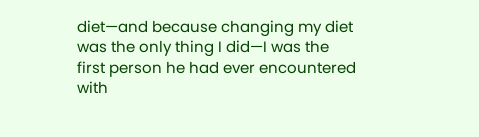diet—and because changing my diet was the only thing I did—I was the first person he had ever encountered with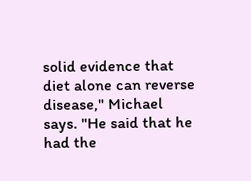solid evidence that diet alone can reverse disease," Michael says. "He said that he had the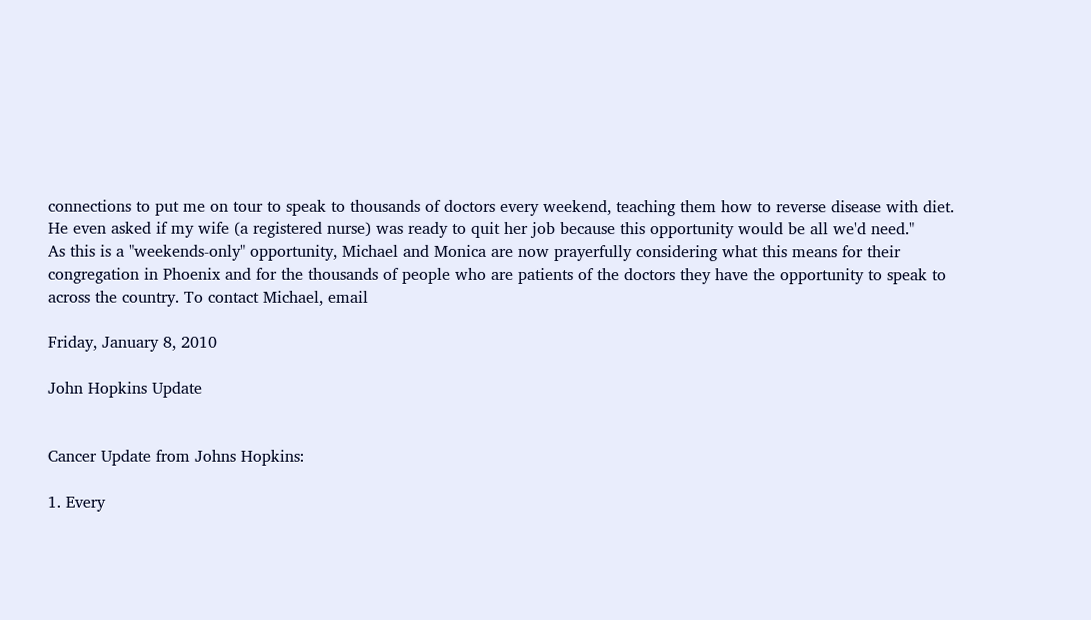connections to put me on tour to speak to thousands of doctors every weekend, teaching them how to reverse disease with diet. He even asked if my wife (a registered nurse) was ready to quit her job because this opportunity would be all we'd need."
As this is a "weekends-only" opportunity, Michael and Monica are now prayerfully considering what this means for their congregation in Phoenix and for the thousands of people who are patients of the doctors they have the opportunity to speak to across the country. To contact Michael, email

Friday, January 8, 2010

John Hopkins Update


Cancer Update from Johns Hopkins:

1. Every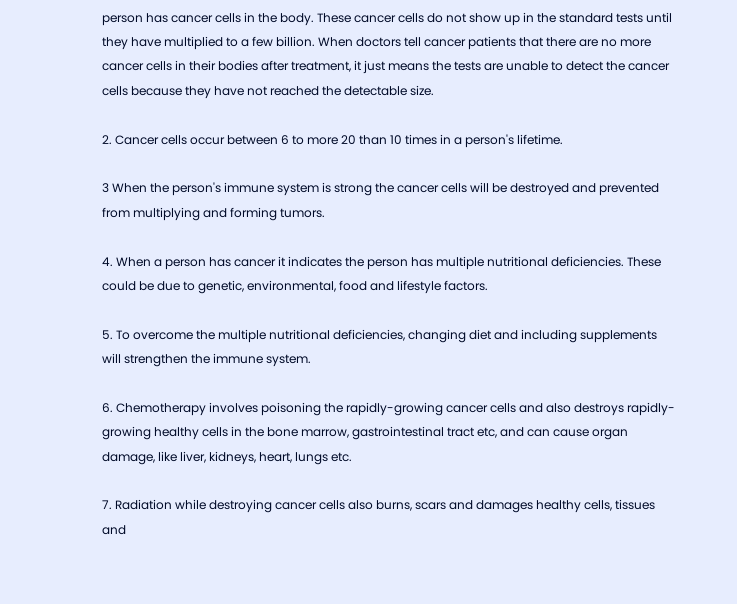person has cancer cells in the body. These cancer cells do not show up in the standard tests until they have multiplied to a few billion. When doctors tell cancer patients that there are no more cancer cells in their bodies after treatment, it just means the tests are unable to detect the cancer cells because they have not reached the detectable size.

2. Cancer cells occur between 6 to more 20 than 10 times in a person's lifetime.

3 When the person's immune system is strong the cancer cells will be destroyed and prevented from multiplying and forming tumors.

4. When a person has cancer it indicates the person has multiple nutritional deficiencies. These could be due to genetic, environmental, food and lifestyle factors.

5. To overcome the multiple nutritional deficiencies, changing diet and including supplements will strengthen the immune system.

6. Chemotherapy involves poisoning the rapidly-growing cancer cells and also destroys rapidly-growing healthy cells in the bone marrow, gastrointestinal tract etc, and can cause organ damage, like liver, kidneys, heart, lungs etc.

7. Radiation while destroying cancer cells also burns, scars and damages healthy cells, tissues and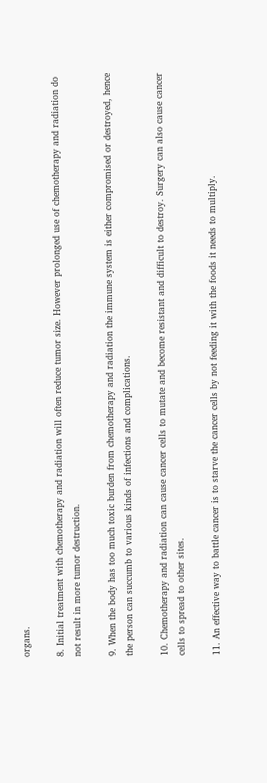organs.

8. Initial treatment with chemotherapy and radiation will often reduce tumor size. However prolonged use of chemotherapy and radiation do not result in more tumor destruction.

9. When the body has too much toxic burden from chemotherapy and radiation the immune system is either compromised or destroyed, hence the person can succumb to various kinds of infections and complications.

10. Chemotherapy and radiation can cause cancer cells to mutate and become resistant and difficult to destroy. Surgery can also cause cancer cells to spread to other sites.

11. An effective way to battle cancer is to starve the cancer cells by not feeding it with the foods it needs to multiply.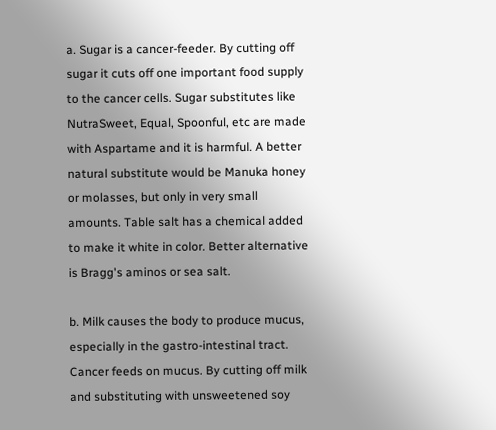a. Sugar is a cancer-feeder. By cutting off sugar it cuts off one important food supply to the cancer cells. Sugar substitutes like NutraSweet, Equal, Spoonful, etc are made with Aspartame and it is harmful. A better natural substitute would be Manuka honey or molasses, but only in very small amounts. Table salt has a chemical added to make it white in color. Better alternative is Bragg's aminos or sea salt.

b. Milk causes the body to produce mucus, especially in the gastro-intestinal tract. Cancer feeds on mucus. By cutting off milk and substituting with unsweetened soy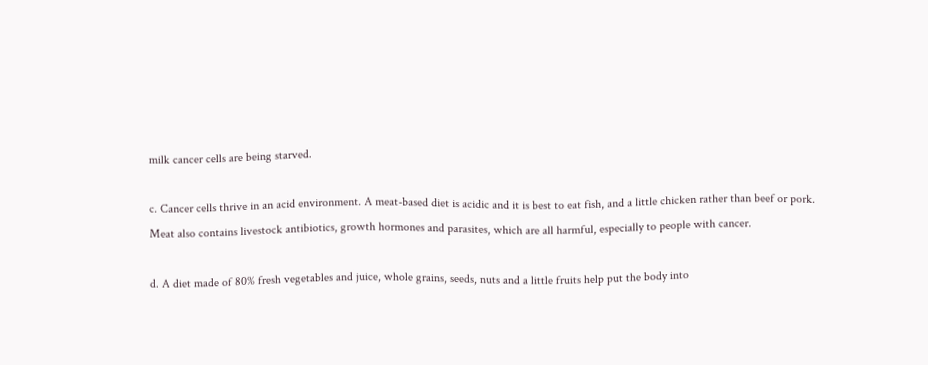milk cancer cells are being starved.

c. Cancer cells thrive in an acid environment. A meat-based diet is acidic and it is best to eat fish, and a little chicken rather than beef or pork. Meat also contains livestock antibiotics, growth hormones and parasites, which are all harmful, especially to people with cancer.

d. A diet made of 80% fresh vegetables and juice, whole grains, seeds, nuts and a little fruits help put the body into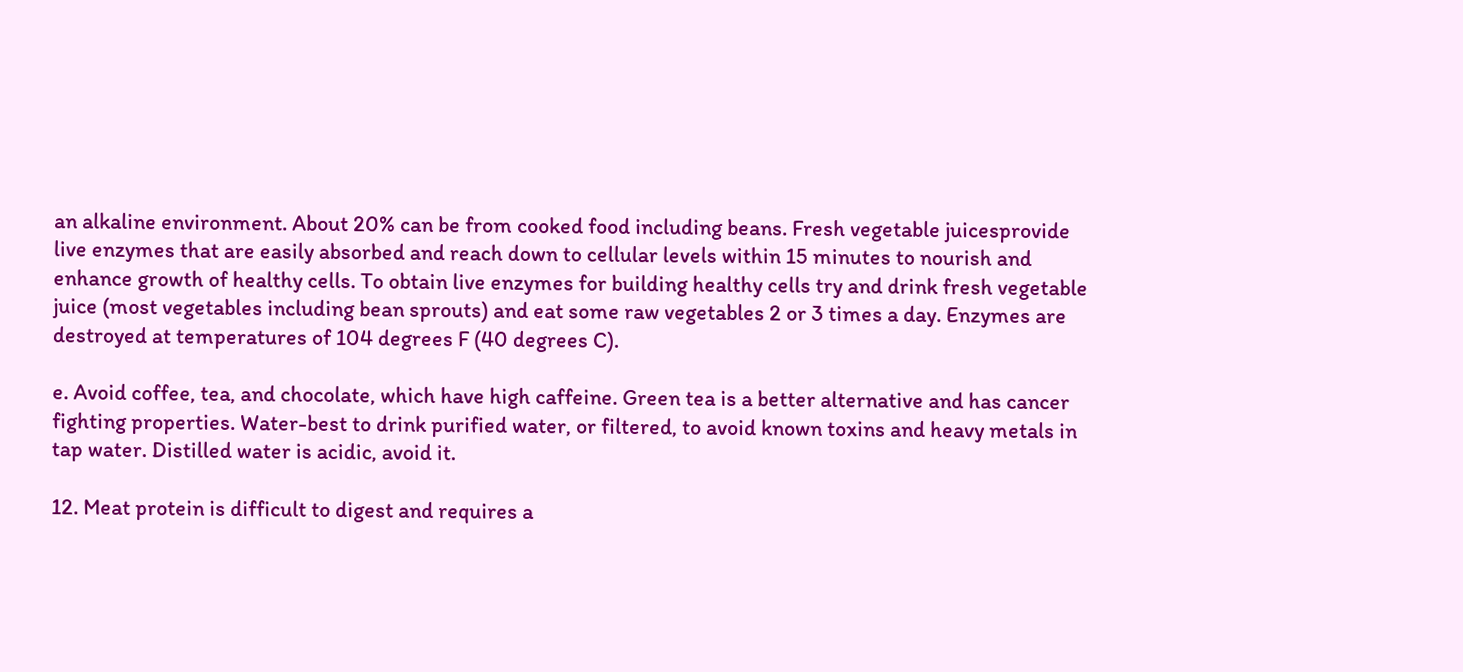an alkaline environment. About 20% can be from cooked food including beans. Fresh vegetable juicesprovide live enzymes that are easily absorbed and reach down to cellular levels within 15 minutes to nourish and enhance growth of healthy cells. To obtain live enzymes for building healthy cells try and drink fresh vegetable juice (most vegetables including bean sprouts) and eat some raw vegetables 2 or 3 times a day. Enzymes are destroyed at temperatures of 104 degrees F (40 degrees C).

e. Avoid coffee, tea, and chocolate, which have high caffeine. Green tea is a better alternative and has cancer fighting properties. Water-best to drink purified water, or filtered, to avoid known toxins and heavy metals in tap water. Distilled water is acidic, avoid it.

12. Meat protein is difficult to digest and requires a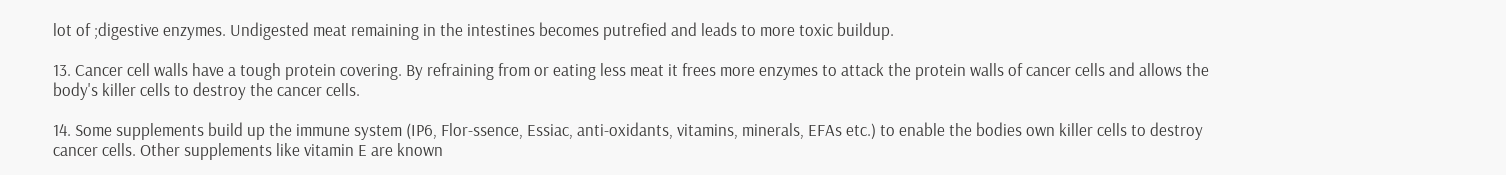lot of ;digestive enzymes. Undigested meat remaining in the intestines becomes putrefied and leads to more toxic buildup.

13. Cancer cell walls have a tough protein covering. By refraining from or eating less meat it frees more enzymes to attack the protein walls of cancer cells and allows the body's killer cells to destroy the cancer cells.

14. Some supplements build up the immune system (IP6, Flor-ssence, Essiac, anti-oxidants, vitamins, minerals, EFAs etc.) to enable the bodies own killer cells to destroy cancer cells. Other supplements like vitamin E are known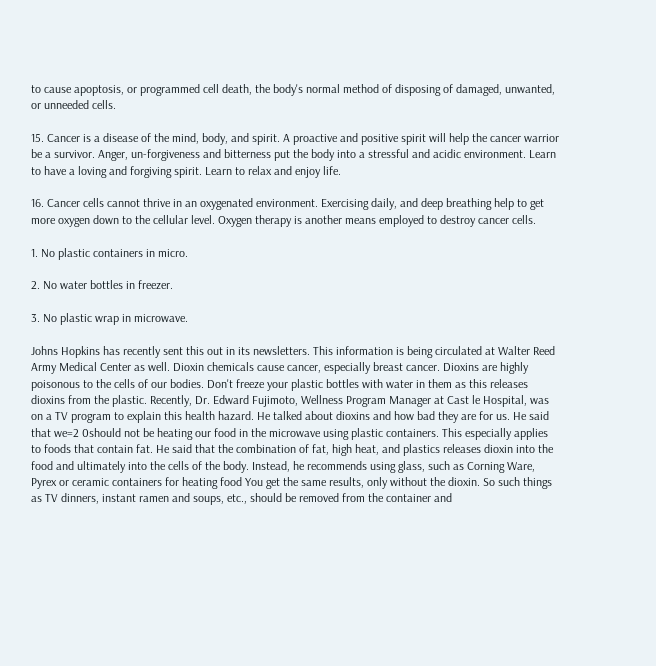to cause apoptosis, or programmed cell death, the body's normal method of disposing of damaged, unwanted, or unneeded cells.

15. Cancer is a disease of the mind, body, and spirit. A proactive and positive spirit will help the cancer warrior be a survivor. Anger, un-forgiveness and bitterness put the body into a stressful and acidic environment. Learn to have a loving and forgiving spirit. Learn to relax and enjoy life.

16. Cancer cells cannot thrive in an oxygenated environment. Exercising daily, and deep breathing help to get more oxygen down to the cellular level. Oxygen therapy is another means employed to destroy cancer cells.

1. No plastic containers in micro.

2. No water bottles in freezer.

3. No plastic wrap in microwave.

Johns Hopkins has recently sent this out in its newsletters. This information is being circulated at Walter Reed Army Medical Center as well. Dioxin chemicals cause cancer, especially breast cancer. Dioxins are highly poisonous to the cells of our bodies. Don't freeze your plastic bottles with water in them as this releases dioxins from the plastic. Recently, Dr. Edward Fujimoto, Wellness Program Manager at Cast le Hospital, was on a TV program to explain this health hazard. He talked about dioxins and how bad they are for us. He said that we=2 0should not be heating our food in the microwave using plastic containers. This especially applies to foods that contain fat. He said that the combination of fat, high heat, and plastics releases dioxin into the food and ultimately into the cells of the body. Instead, he recommends using glass, such as Corning Ware, Pyrex or ceramic containers for heating food You get the same results, only without the dioxin. So such things as TV dinners, instant ramen and soups, etc., should be removed from the container and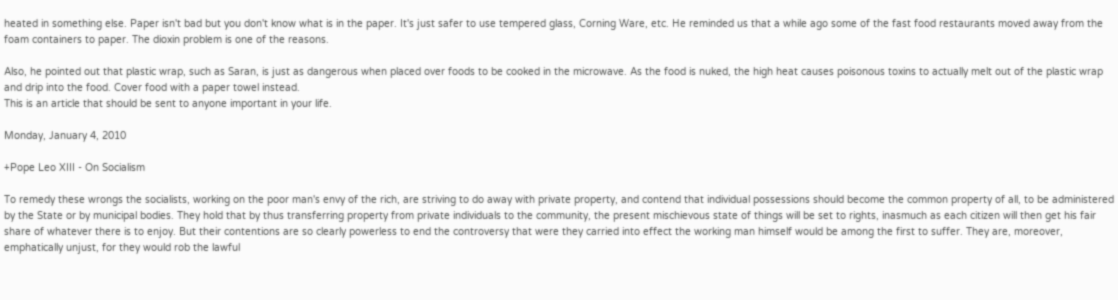heated in something else. Paper isn't bad but you don't know what is in the paper. It's just safer to use tempered glass, Corning Ware, etc. He reminded us that a while ago some of the fast food restaurants moved away from the foam containers to paper. The dioxin problem is one of the reasons.

Also, he pointed out that plastic wrap, such as Saran, is just as dangerous when placed over foods to be cooked in the microwave. As the food is nuked, the high heat causes poisonous toxins to actually melt out of the plastic wrap and drip into the food. Cover food with a paper towel instead.
This is an article that should be sent to anyone important in your life.

Monday, January 4, 2010

+Pope Leo XIII - On Socialism

To remedy these wrongs the socialists, working on the poor man's envy of the rich, are striving to do away with private property, and contend that individual possessions should become the common property of all, to be administered by the State or by municipal bodies. They hold that by thus transferring property from private individuals to the community, the present mischievous state of things will be set to rights, inasmuch as each citizen will then get his fair share of whatever there is to enjoy. But their contentions are so clearly powerless to end the controversy that were they carried into effect the working man himself would be among the first to suffer. They are, moreover, emphatically unjust, for they would rob the lawful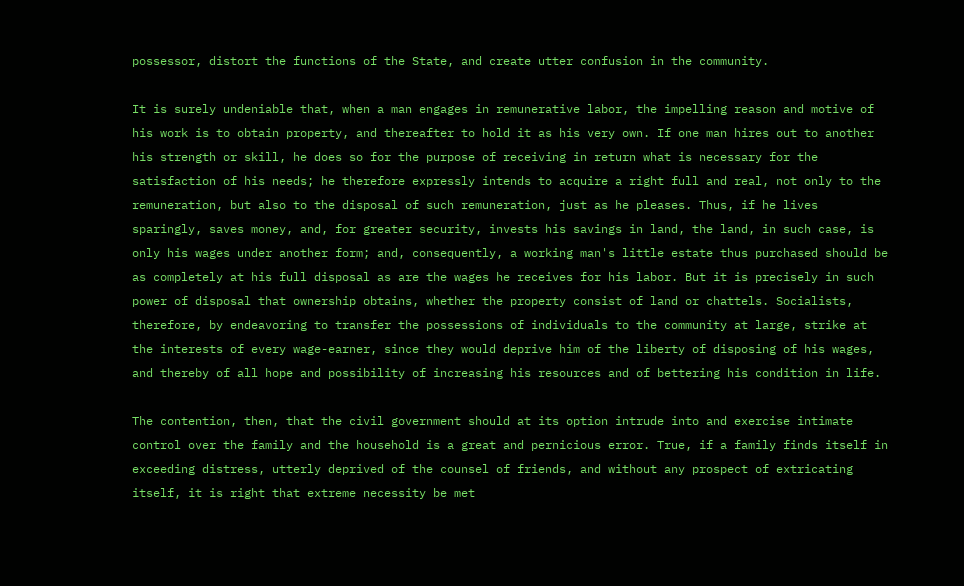possessor, distort the functions of the State, and create utter confusion in the community.

It is surely undeniable that, when a man engages in remunerative labor, the impelling reason and motive of his work is to obtain property, and thereafter to hold it as his very own. If one man hires out to another his strength or skill, he does so for the purpose of receiving in return what is necessary for the satisfaction of his needs; he therefore expressly intends to acquire a right full and real, not only to the remuneration, but also to the disposal of such remuneration, just as he pleases. Thus, if he lives sparingly, saves money, and, for greater security, invests his savings in land, the land, in such case, is only his wages under another form; and, consequently, a working man's little estate thus purchased should be as completely at his full disposal as are the wages he receives for his labor. But it is precisely in such power of disposal that ownership obtains, whether the property consist of land or chattels. Socialists, therefore, by endeavoring to transfer the possessions of individuals to the community at large, strike at the interests of every wage-earner, since they would deprive him of the liberty of disposing of his wages, and thereby of all hope and possibility of increasing his resources and of bettering his condition in life.

The contention, then, that the civil government should at its option intrude into and exercise intimate control over the family and the household is a great and pernicious error. True, if a family finds itself in exceeding distress, utterly deprived of the counsel of friends, and without any prospect of extricating itself, it is right that extreme necessity be met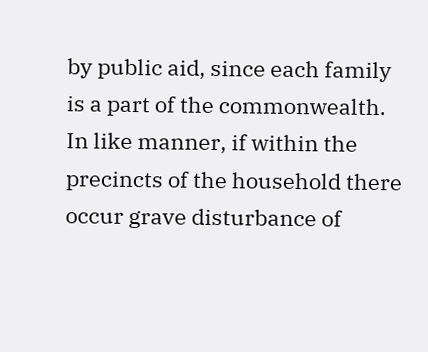by public aid, since each family is a part of the commonwealth. In like manner, if within the precincts of the household there occur grave disturbance of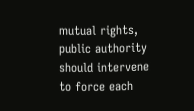mutual rights, public authority should intervene to force each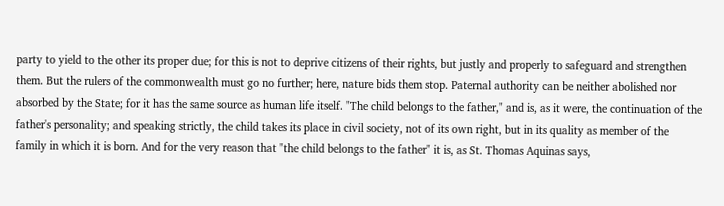party to yield to the other its proper due; for this is not to deprive citizens of their rights, but justly and properly to safeguard and strengthen them. But the rulers of the commonwealth must go no further; here, nature bids them stop. Paternal authority can be neither abolished nor absorbed by the State; for it has the same source as human life itself. "The child belongs to the father," and is, as it were, the continuation of the father's personality; and speaking strictly, the child takes its place in civil society, not of its own right, but in its quality as member of the family in which it is born. And for the very reason that "the child belongs to the father" it is, as St. Thomas Aquinas says,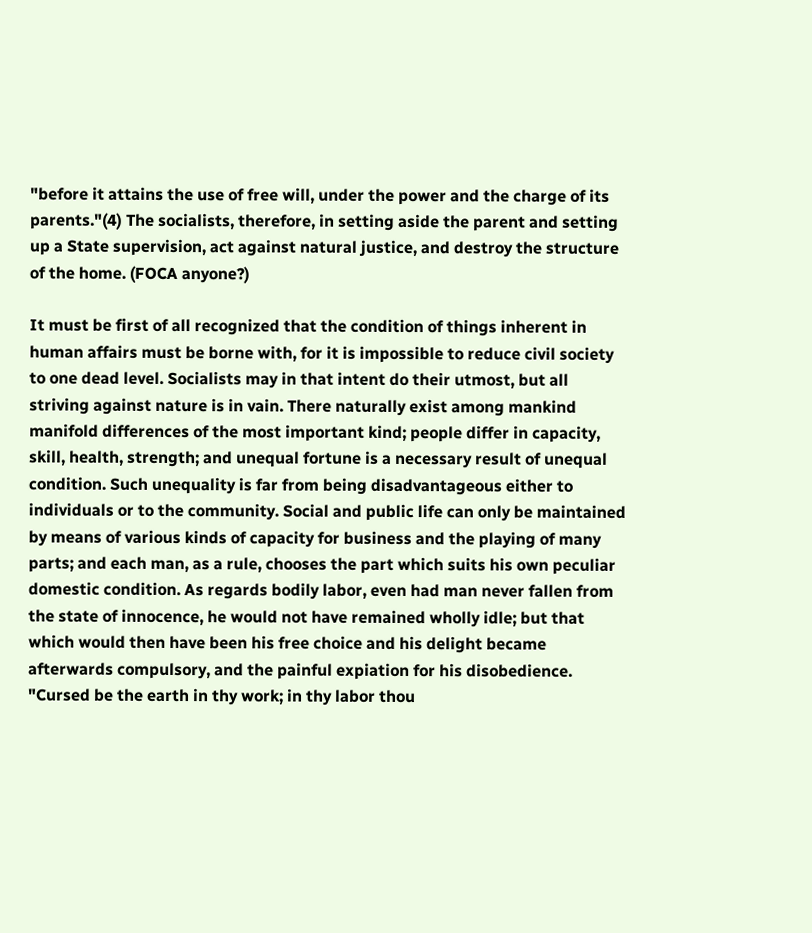"before it attains the use of free will, under the power and the charge of its parents."(4) The socialists, therefore, in setting aside the parent and setting up a State supervision, act against natural justice, and destroy the structure of the home. (FOCA anyone?)

It must be first of all recognized that the condition of things inherent in human affairs must be borne with, for it is impossible to reduce civil society to one dead level. Socialists may in that intent do their utmost, but all striving against nature is in vain. There naturally exist among mankind manifold differences of the most important kind; people differ in capacity, skill, health, strength; and unequal fortune is a necessary result of unequal condition. Such unequality is far from being disadvantageous either to individuals or to the community. Social and public life can only be maintained by means of various kinds of capacity for business and the playing of many parts; and each man, as a rule, chooses the part which suits his own peculiar domestic condition. As regards bodily labor, even had man never fallen from the state of innocence, he would not have remained wholly idle; but that which would then have been his free choice and his delight became afterwards compulsory, and the painful expiation for his disobedience. "Cursed be the earth in thy work; in thy labor thou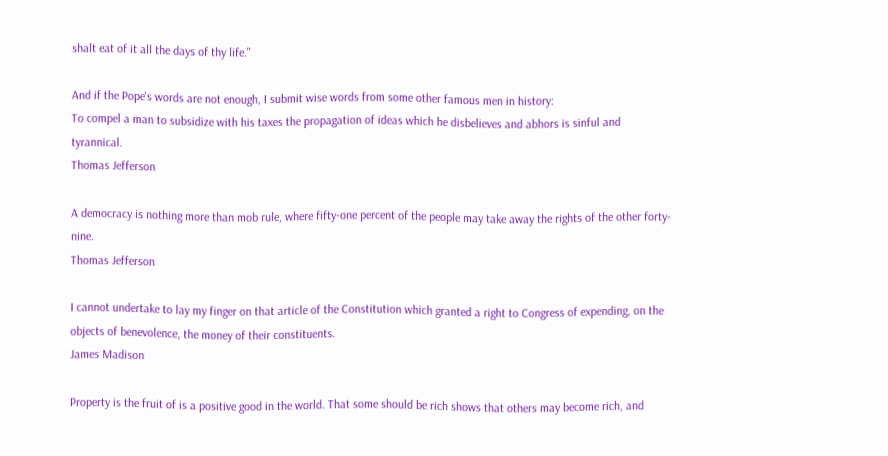shalt eat of it all the days of thy life."

And if the Pope's words are not enough, I submit wise words from some other famous men in history:
To compel a man to subsidize with his taxes the propagation of ideas which he disbelieves and abhors is sinful and tyrannical.
Thomas Jefferson

A democracy is nothing more than mob rule, where fifty-one percent of the people may take away the rights of the other forty-nine.
Thomas Jefferson

I cannot undertake to lay my finger on that article of the Constitution which granted a right to Congress of expending, on the objects of benevolence, the money of their constituents.
James Madison

Property is the fruit of is a positive good in the world. That some should be rich shows that others may become rich, and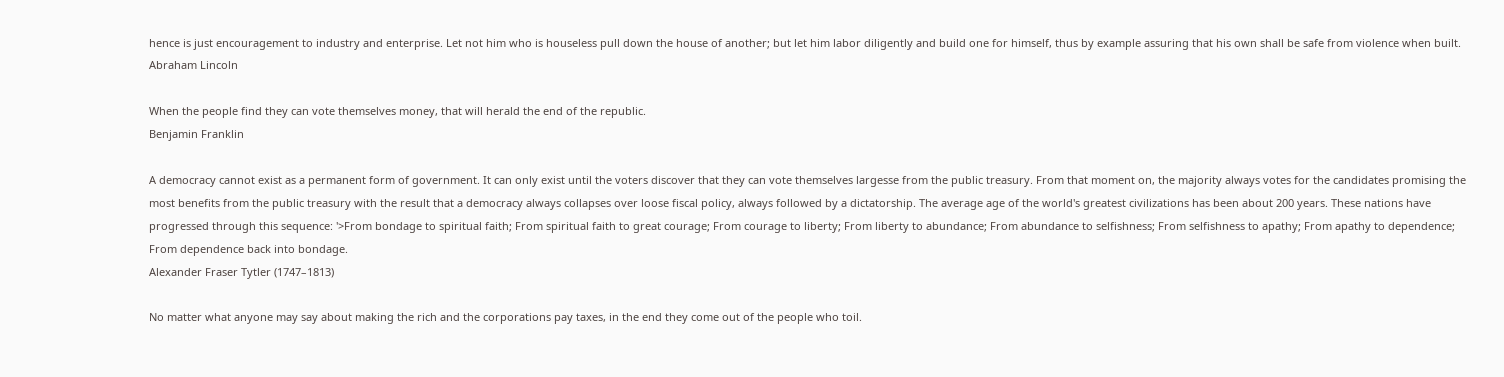hence is just encouragement to industry and enterprise. Let not him who is houseless pull down the house of another; but let him labor diligently and build one for himself, thus by example assuring that his own shall be safe from violence when built.
Abraham Lincoln

When the people find they can vote themselves money, that will herald the end of the republic.
Benjamin Franklin

A democracy cannot exist as a permanent form of government. It can only exist until the voters discover that they can vote themselves largesse from the public treasury. From that moment on, the majority always votes for the candidates promising the most benefits from the public treasury with the result that a democracy always collapses over loose fiscal policy, always followed by a dictatorship. The average age of the world's greatest civilizations has been about 200 years. These nations have progressed through this sequence: '>From bondage to spiritual faith; From spiritual faith to great courage; From courage to liberty; From liberty to abundance; From abundance to selfishness; From selfishness to apathy; From apathy to dependence; From dependence back into bondage.
Alexander Fraser Tytler (1747–1813)

No matter what anyone may say about making the rich and the corporations pay taxes, in the end they come out of the people who toil.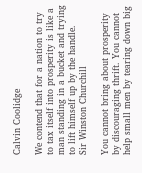Calvin Coolidge

We contend that for a nation to try to tax itself into prosperity is like a man standing in a bucket and trying to lift himself up by the handle.
Sir Winston Churchill

You cannot bring about prosperity by discouraging thrift. You cannot help small men by tearing down big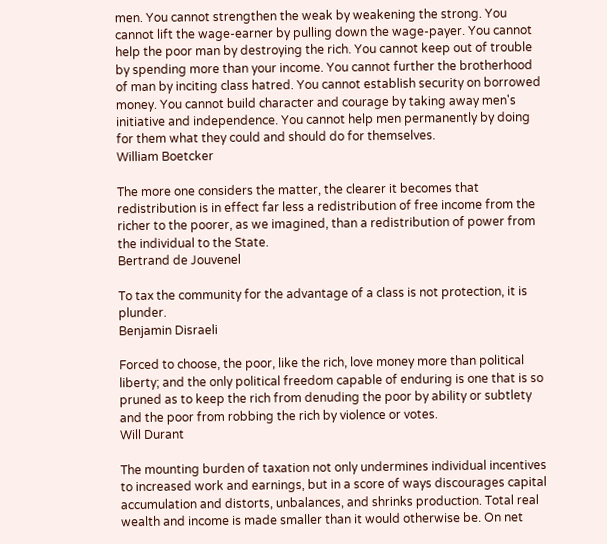men. You cannot strengthen the weak by weakening the strong. You cannot lift the wage-earner by pulling down the wage-payer. You cannot help the poor man by destroying the rich. You cannot keep out of trouble by spending more than your income. You cannot further the brotherhood of man by inciting class hatred. You cannot establish security on borrowed money. You cannot build character and courage by taking away men's initiative and independence. You cannot help men permanently by doing for them what they could and should do for themselves.
William Boetcker

The more one considers the matter, the clearer it becomes that redistribution is in effect far less a redistribution of free income from the richer to the poorer, as we imagined, than a redistribution of power from the individual to the State.
Bertrand de Jouvenel

To tax the community for the advantage of a class is not protection, it is plunder.
Benjamin Disraeli

Forced to choose, the poor, like the rich, love money more than political liberty; and the only political freedom capable of enduring is one that is so pruned as to keep the rich from denuding the poor by ability or subtlety and the poor from robbing the rich by violence or votes.
Will Durant

The mounting burden of taxation not only undermines individual incentives to increased work and earnings, but in a score of ways discourages capital accumulation and distorts, unbalances, and shrinks production. Total real wealth and income is made smaller than it would otherwise be. On net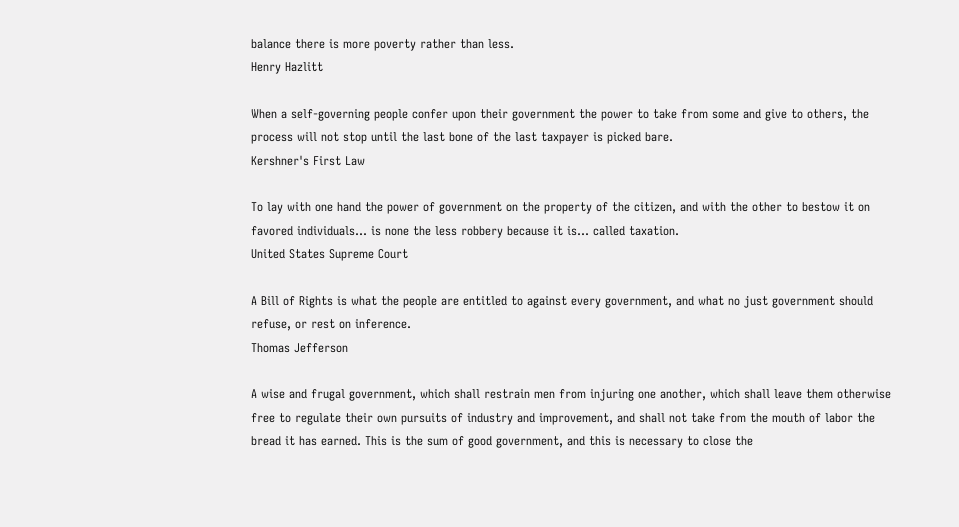balance there is more poverty rather than less.
Henry Hazlitt

When a self-governing people confer upon their government the power to take from some and give to others, the process will not stop until the last bone of the last taxpayer is picked bare.
Kershner's First Law

To lay with one hand the power of government on the property of the citizen, and with the other to bestow it on favored individuals... is none the less robbery because it is... called taxation.
United States Supreme Court

A Bill of Rights is what the people are entitled to against every government, and what no just government should refuse, or rest on inference.
Thomas Jefferson

A wise and frugal government, which shall restrain men from injuring one another, which shall leave them otherwise free to regulate their own pursuits of industry and improvement, and shall not take from the mouth of labor the bread it has earned. This is the sum of good government, and this is necessary to close the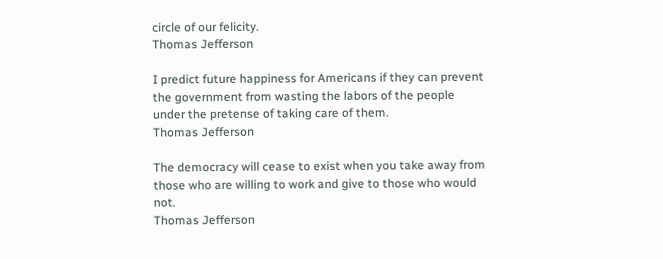circle of our felicity.
Thomas Jefferson

I predict future happiness for Americans if they can prevent the government from wasting the labors of the people under the pretense of taking care of them.
Thomas Jefferson

The democracy will cease to exist when you take away from those who are willing to work and give to those who would not.
Thomas Jefferson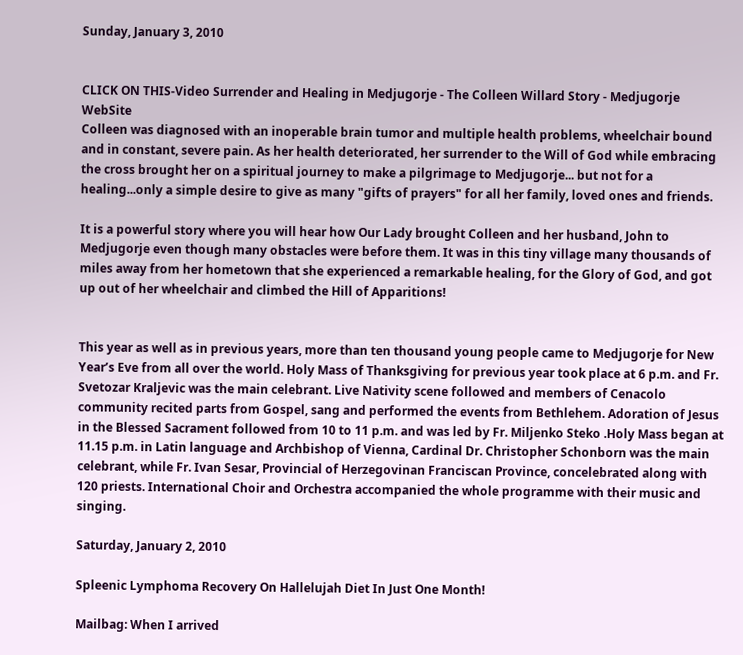Sunday, January 3, 2010


CLICK ON THIS-Video Surrender and Healing in Medjugorje - The Colleen Willard Story - Medjugorje WebSite
Colleen was diagnosed with an inoperable brain tumor and multiple health problems, wheelchair bound and in constant, severe pain. As her health deteriorated, her surrender to the Will of God while embracing the cross brought her on a spiritual journey to make a pilgrimage to Medjugorje... but not for a healing...only a simple desire to give as many "gifts of prayers" for all her family, loved ones and friends.

It is a powerful story where you will hear how Our Lady brought Colleen and her husband, John to Medjugorje even though many obstacles were before them. It was in this tiny village many thousands of miles away from her hometown that she experienced a remarkable healing, for the Glory of God, and got up out of her wheelchair and climbed the Hill of Apparitions!


This year as well as in previous years, more than ten thousand young people came to Medjugorje for New Year’s Eve from all over the world. Holy Mass of Thanksgiving for previous year took place at 6 p.m. and Fr. Svetozar Kraljevic was the main celebrant. Live Nativity scene followed and members of Cenacolo community recited parts from Gospel, sang and performed the events from Bethlehem. Adoration of Jesus in the Blessed Sacrament followed from 10 to 11 p.m. and was led by Fr. Miljenko Steko .Holy Mass began at 11.15 p.m. in Latin language and Archbishop of Vienna, Cardinal Dr. Christopher Schonborn was the main celebrant, while Fr. Ivan Sesar, Provincial of Herzegovinan Franciscan Province, concelebrated along with 120 priests. International Choir and Orchestra accompanied the whole programme with their music and singing.

Saturday, January 2, 2010

Spleenic Lymphoma Recovery On Hallelujah Diet In Just One Month!

Mailbag: When I arrived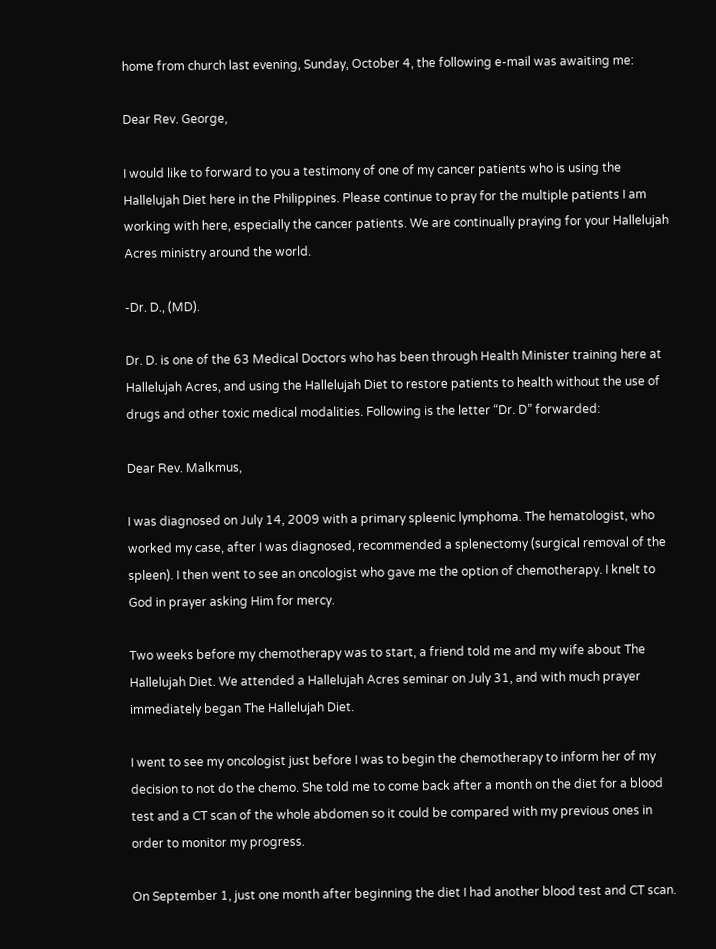home from church last evening, Sunday, October 4, the following e-mail was awaiting me:

Dear Rev. George,

I would like to forward to you a testimony of one of my cancer patients who is using the Hallelujah Diet here in the Philippines. Please continue to pray for the multiple patients I am working with here, especially the cancer patients. We are continually praying for your Hallelujah Acres ministry around the world.

-Dr. D., (MD).

Dr. D. is one of the 63 Medical Doctors who has been through Health Minister training here at Hallelujah Acres, and using the Hallelujah Diet to restore patients to health without the use of drugs and other toxic medical modalities. Following is the letter “Dr. D” forwarded:

Dear Rev. Malkmus,

I was diagnosed on July 14, 2009 with a primary spleenic lymphoma. The hematologist, who worked my case, after I was diagnosed, recommended a splenectomy (surgical removal of the spleen). I then went to see an oncologist who gave me the option of chemotherapy. I knelt to God in prayer asking Him for mercy.

Two weeks before my chemotherapy was to start, a friend told me and my wife about The Hallelujah Diet. We attended a Hallelujah Acres seminar on July 31, and with much prayer immediately began The Hallelujah Diet.

I went to see my oncologist just before I was to begin the chemotherapy to inform her of my decision to not do the chemo. She told me to come back after a month on the diet for a blood test and a CT scan of the whole abdomen so it could be compared with my previous ones in order to monitor my progress.

On September 1, just one month after beginning the diet I had another blood test and CT scan.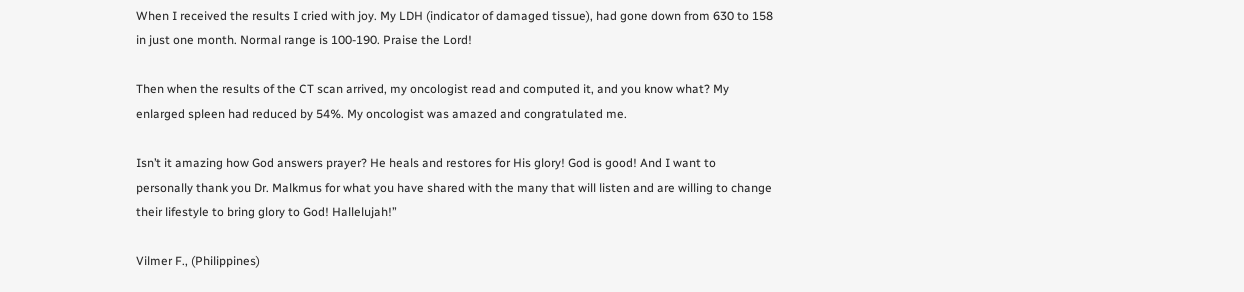When I received the results I cried with joy. My LDH (indicator of damaged tissue), had gone down from 630 to 158 in just one month. Normal range is 100-190. Praise the Lord!

Then when the results of the CT scan arrived, my oncologist read and computed it, and you know what? My enlarged spleen had reduced by 54%. My oncologist was amazed and congratulated me.

Isn’t it amazing how God answers prayer? He heals and restores for His glory! God is good! And I want to personally thank you Dr. Malkmus for what you have shared with the many that will listen and are willing to change their lifestyle to bring glory to God! Hallelujah!”

Vilmer F., (Philippines)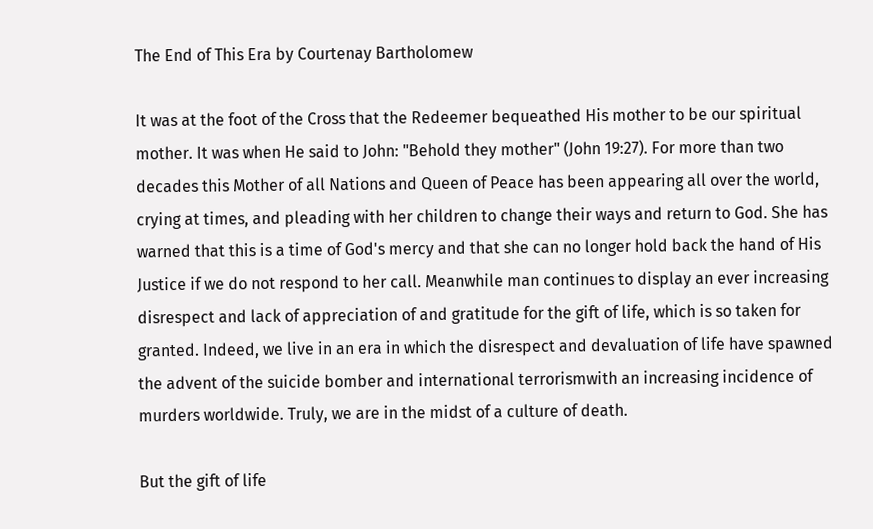The End of This Era by Courtenay Bartholomew

It was at the foot of the Cross that the Redeemer bequeathed His mother to be our spiritual mother. It was when He said to John: "Behold they mother" (John 19:27). For more than two decades this Mother of all Nations and Queen of Peace has been appearing all over the world, crying at times, and pleading with her children to change their ways and return to God. She has warned that this is a time of God's mercy and that she can no longer hold back the hand of His Justice if we do not respond to her call. Meanwhile man continues to display an ever increasing disrespect and lack of appreciation of and gratitude for the gift of life, which is so taken for granted. Indeed, we live in an era in which the disrespect and devaluation of life have spawned the advent of the suicide bomber and international terrorismwith an increasing incidence of murders worldwide. Truly, we are in the midst of a culture of death.

But the gift of life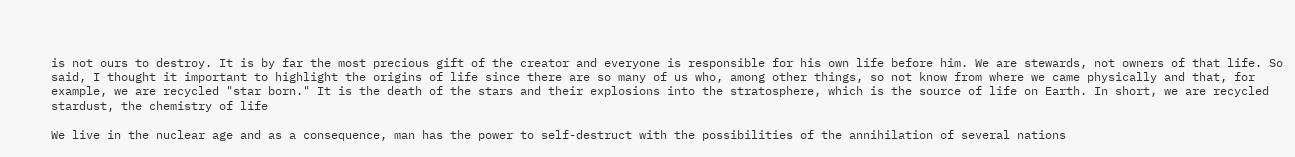is not ours to destroy. It is by far the most precious gift of the creator and everyone is responsible for his own life before him. We are stewards, not owners of that life. So said, I thought it important to highlight the origins of life since there are so many of us who, among other things, so not know from where we came physically and that, for example, we are recycled "star born." It is the death of the stars and their explosions into the stratosphere, which is the source of life on Earth. In short, we are recycled stardust, the chemistry of life

We live in the nuclear age and as a consequence, man has the power to self-destruct with the possibilities of the annihilation of several nations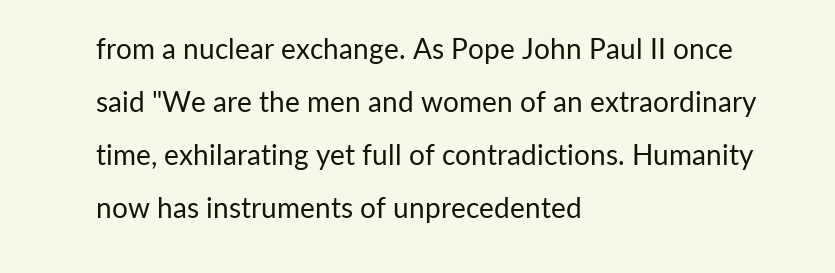from a nuclear exchange. As Pope John Paul II once said "We are the men and women of an extraordinary time, exhilarating yet full of contradictions. Humanity now has instruments of unprecedented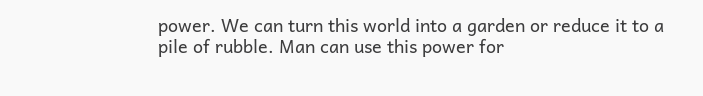power. We can turn this world into a garden or reduce it to a pile of rubble. Man can use this power for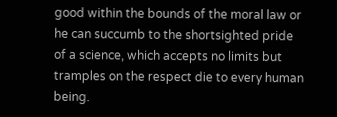good within the bounds of the moral law or he can succumb to the shortsighted pride of a science, which accepts no limits but tramples on the respect die to every human being.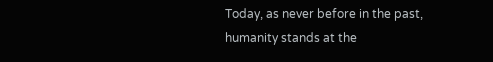Today, as never before in the past, humanity stands at the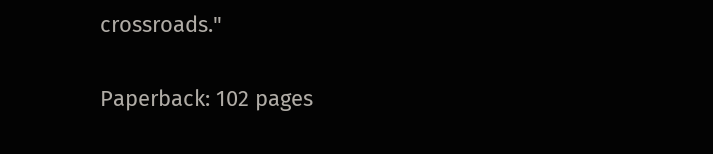crossroads."

Paperback: 102 pages